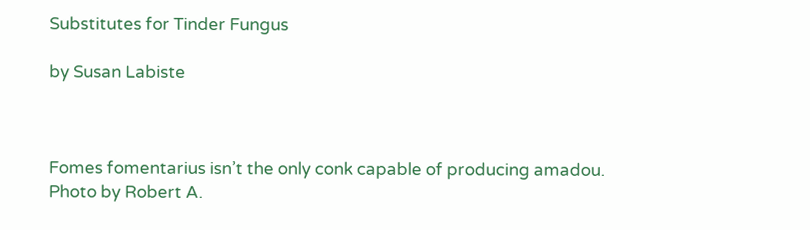Substitutes for Tinder Fungus

by Susan Labiste



Fomes fomentarius isn’t the only conk capable of producing amadou.
Photo by Robert A.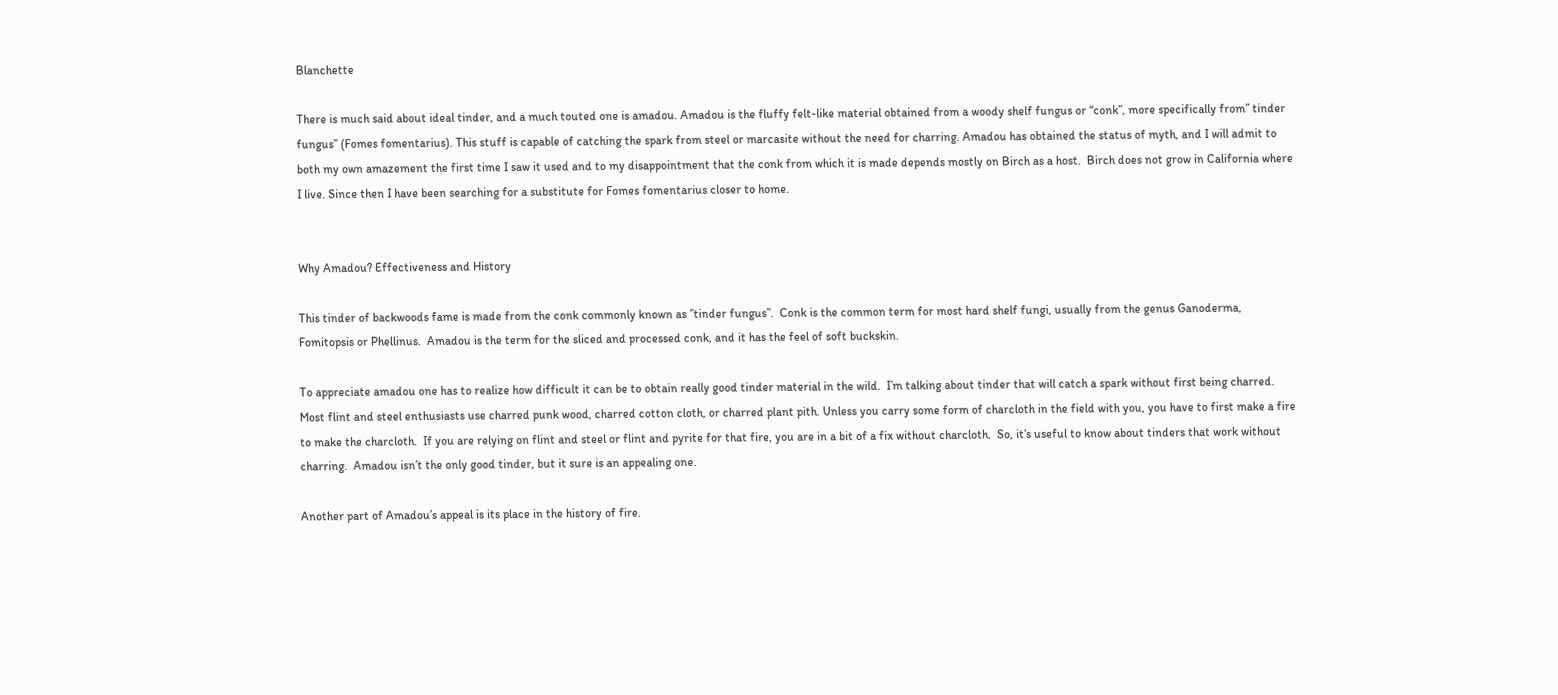Blanchette

There is much said about ideal tinder, and a much touted one is amadou. Amadou is the fluffy felt-like material obtained from a woody shelf fungus or “conk”, more specifically from” tinder fungus” (Fomes fomentarius). This stuff is capable of catching the spark from steel or marcasite without the need for charring. Amadou has obtained the status of myth, and I will admit to both my own amazement the first time I saw it used and to my disappointment that the conk from which it is made depends mostly on Birch as a host.  Birch does not grow in California where I live. Since then I have been searching for a substitute for Fomes fomentarius closer to home.


Why Amadou? Effectiveness and History

This tinder of backwoods fame is made from the conk commonly known as ”tinder fungus”.  Conk is the common term for most hard shelf fungi, usually from the genus Ganoderma, Fomitopsis or Phellinus.  Amadou is the term for the sliced and processed conk, and it has the feel of soft buckskin.

To appreciate amadou one has to realize how difficult it can be to obtain really good tinder material in the wild.  I’m talking about tinder that will catch a spark without first being charred.  Most flint and steel enthusiasts use charred punk wood, charred cotton cloth, or charred plant pith. Unless you carry some form of charcloth in the field with you, you have to first make a fire to make the charcloth.  If you are relying on flint and steel or flint and pyrite for that fire, you are in a bit of a fix without charcloth.  So, it’s useful to know about tinders that work without charring.  Amadou isn’t the only good tinder, but it sure is an appealing one.

Another part of Amadou’s appeal is its place in the history of fire.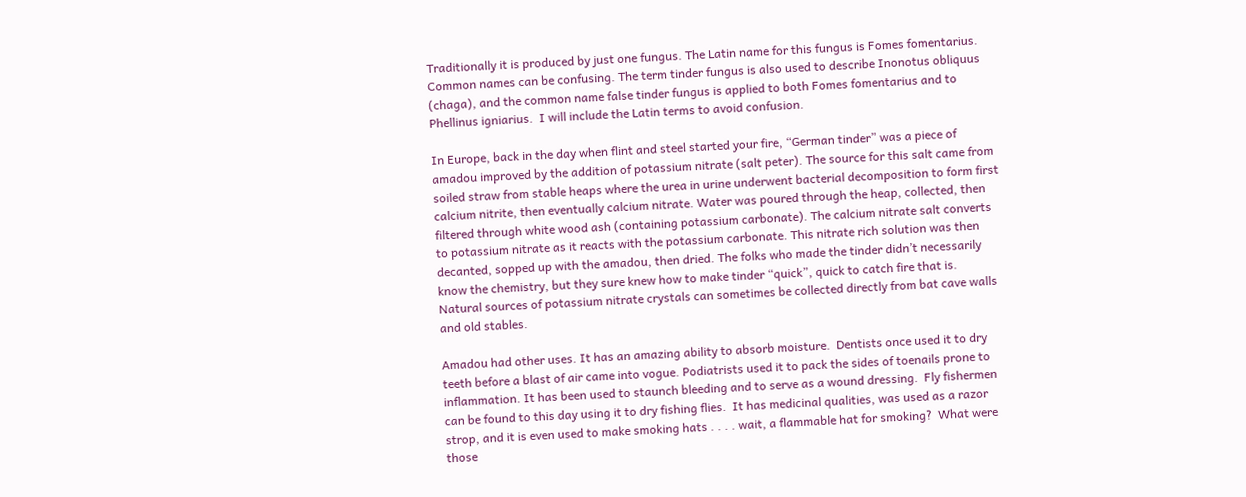Traditionally it is produced by just one fungus. The Latin name for this fungus is Fomes fomentarius.  Common names can be confusing. The term tinder fungus is also used to describe Inonotus obliquus (chaga), and the common name false tinder fungus is applied to both Fomes fomentarius and to Phellinus igniarius.  I will include the Latin terms to avoid confusion.

In Europe, back in the day when flint and steel started your fire, “German tinder” was a piece of amadou improved by the addition of potassium nitrate (salt peter). The source for this salt came from soiled straw from stable heaps where the urea in urine underwent bacterial decomposition to form first calcium nitrite, then eventually calcium nitrate. Water was poured through the heap, collected, then filtered through white wood ash (containing potassium carbonate). The calcium nitrate salt converts to potassium nitrate as it reacts with the potassium carbonate. This nitrate rich solution was then decanted, sopped up with the amadou, then dried. The folks who made the tinder didn’t necessarily know the chemistry, but they sure knew how to make tinder “quick”, quick to catch fire that is.  Natural sources of potassium nitrate crystals can sometimes be collected directly from bat cave walls and old stables.

Amadou had other uses. It has an amazing ability to absorb moisture.  Dentists once used it to dry teeth before a blast of air came into vogue. Podiatrists used it to pack the sides of toenails prone to inflammation. It has been used to staunch bleeding and to serve as a wound dressing.  Fly fishermen can be found to this day using it to dry fishing flies.  It has medicinal qualities, was used as a razor strop, and it is even used to make smoking hats . . . . wait, a flammable hat for smoking?  What were those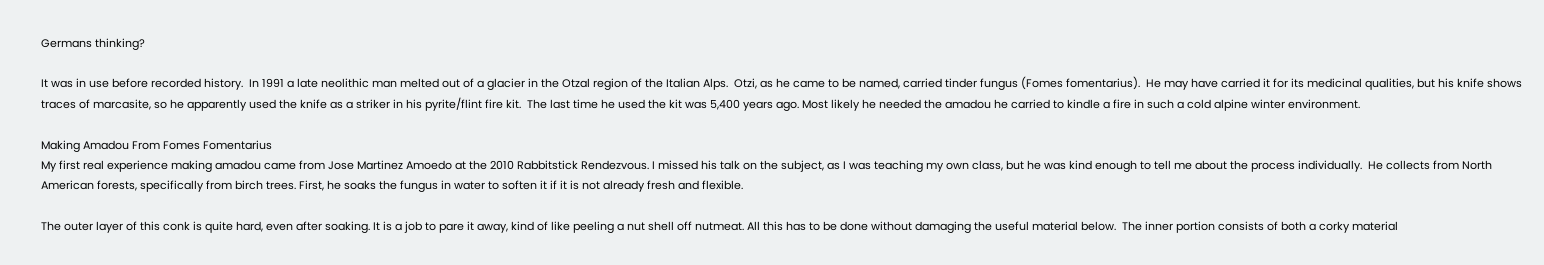Germans thinking?

It was in use before recorded history.  In 1991 a late neolithic man melted out of a glacier in the Otzal region of the Italian Alps.  Otzi, as he came to be named, carried tinder fungus (Fomes fomentarius).  He may have carried it for its medicinal qualities, but his knife shows traces of marcasite, so he apparently used the knife as a striker in his pyrite/flint fire kit.  The last time he used the kit was 5,400 years ago. Most likely he needed the amadou he carried to kindle a fire in such a cold alpine winter environment.

Making Amadou From Fomes Fomentarius
My first real experience making amadou came from Jose Martinez Amoedo at the 2010 Rabbitstick Rendezvous. I missed his talk on the subject, as I was teaching my own class, but he was kind enough to tell me about the process individually.  He collects from North American forests, specifically from birch trees. First, he soaks the fungus in water to soften it if it is not already fresh and flexible.

The outer layer of this conk is quite hard, even after soaking. It is a job to pare it away, kind of like peeling a nut shell off nutmeat. All this has to be done without damaging the useful material below.  The inner portion consists of both a corky material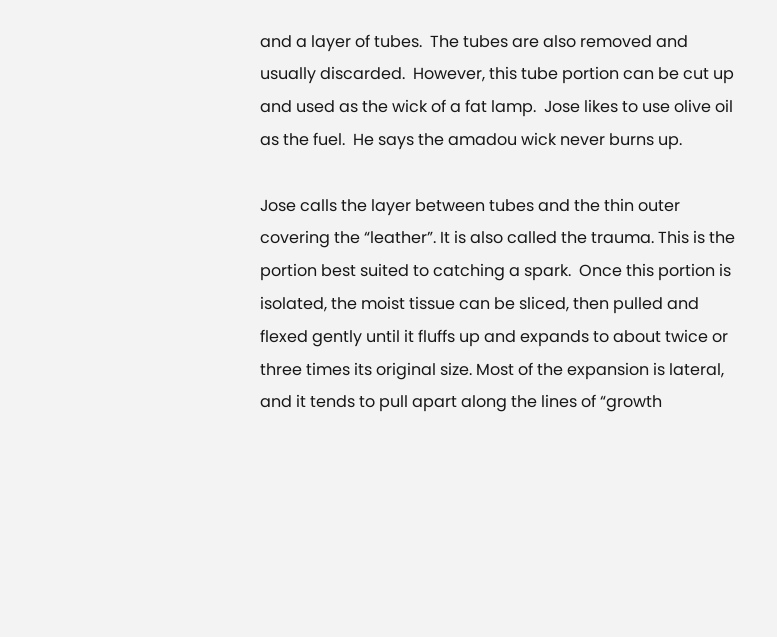and a layer of tubes.  The tubes are also removed and usually discarded.  However, this tube portion can be cut up and used as the wick of a fat lamp.  Jose likes to use olive oil as the fuel.  He says the amadou wick never burns up.

Jose calls the layer between tubes and the thin outer covering the “leather”. It is also called the trauma. This is the portion best suited to catching a spark.  Once this portion is isolated, the moist tissue can be sliced, then pulled and flexed gently until it fluffs up and expands to about twice or three times its original size. Most of the expansion is lateral, and it tends to pull apart along the lines of “growth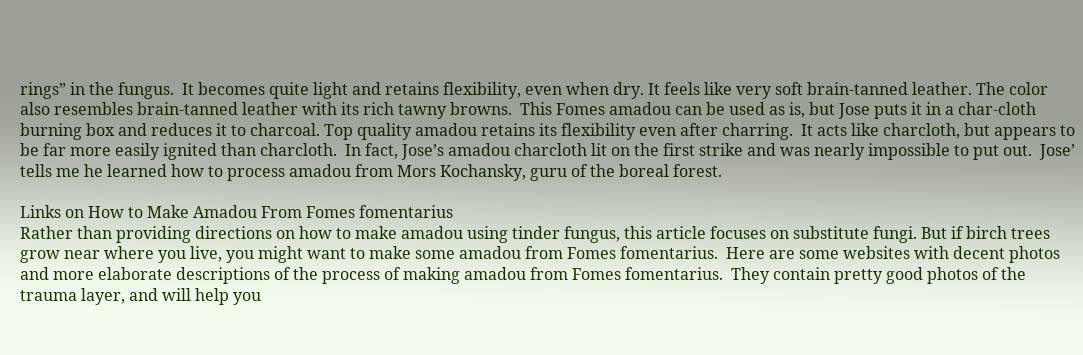rings” in the fungus.  It becomes quite light and retains flexibility, even when dry. It feels like very soft brain-tanned leather. The color also resembles brain-tanned leather with its rich tawny browns.  This Fomes amadou can be used as is, but Jose puts it in a char-cloth burning box and reduces it to charcoal. Top quality amadou retains its flexibility even after charring.  It acts like charcloth, but appears to be far more easily ignited than charcloth.  In fact, Jose’s amadou charcloth lit on the first strike and was nearly impossible to put out.  Jose’ tells me he learned how to process amadou from Mors Kochansky, guru of the boreal forest.

Links on How to Make Amadou From Fomes fomentarius
Rather than providing directions on how to make amadou using tinder fungus, this article focuses on substitute fungi. But if birch trees grow near where you live, you might want to make some amadou from Fomes fomentarius.  Here are some websites with decent photos and more elaborate descriptions of the process of making amadou from Fomes fomentarius.  They contain pretty good photos of the trauma layer, and will help you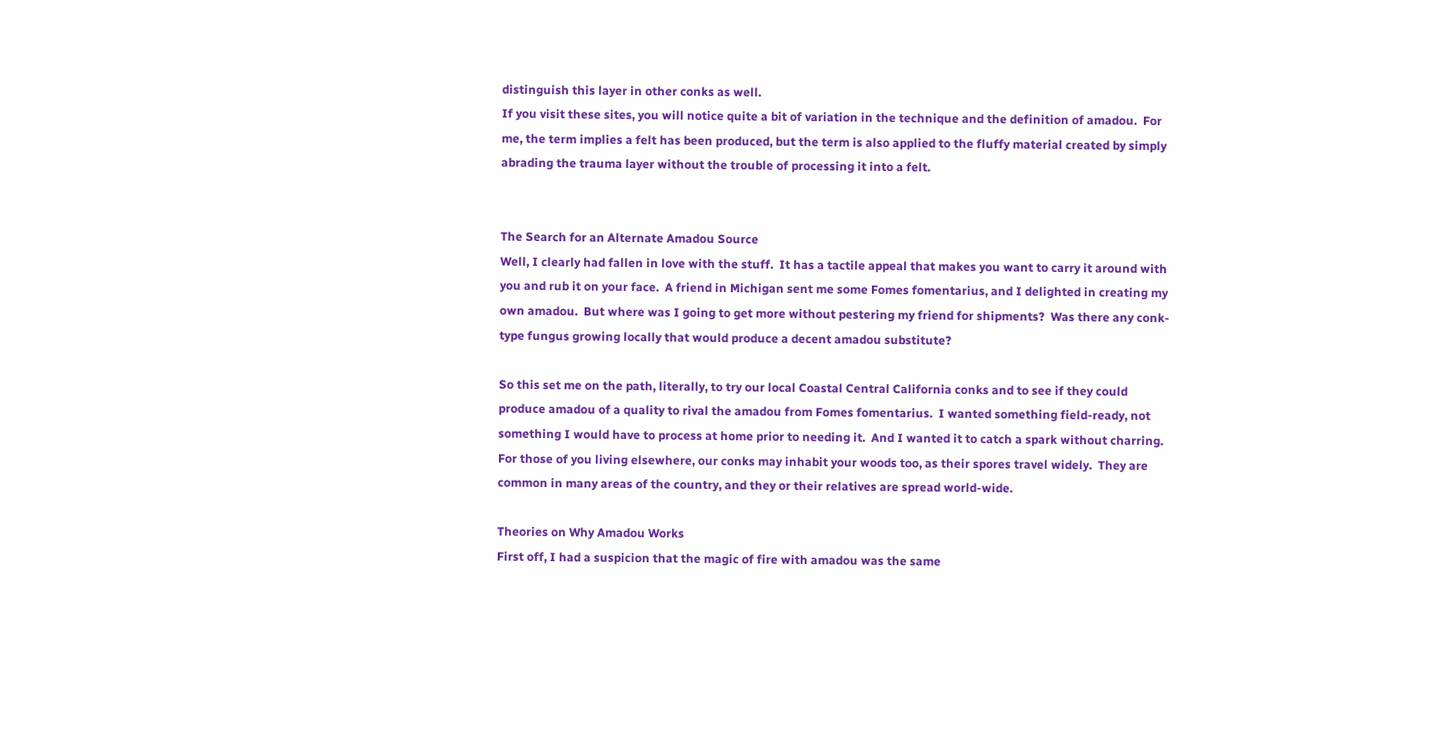distinguish this layer in other conks as well.
If you visit these sites, you will notice quite a bit of variation in the technique and the definition of amadou.  For me, the term implies a felt has been produced, but the term is also applied to the fluffy material created by simply abrading the trauma layer without the trouble of processing it into a felt.


The Search for an Alternate Amadou Source
Well, I clearly had fallen in love with the stuff.  It has a tactile appeal that makes you want to carry it around with you and rub it on your face.  A friend in Michigan sent me some Fomes fomentarius, and I delighted in creating my own amadou.  But where was I going to get more without pestering my friend for shipments?  Was there any conk-type fungus growing locally that would produce a decent amadou substitute?

So this set me on the path, literally, to try our local Coastal Central California conks and to see if they could produce amadou of a quality to rival the amadou from Fomes fomentarius.  I wanted something field-ready, not something I would have to process at home prior to needing it.  And I wanted it to catch a spark without charring.  For those of you living elsewhere, our conks may inhabit your woods too, as their spores travel widely.  They are common in many areas of the country, and they or their relatives are spread world-wide.

Theories on Why Amadou Works
First off, I had a suspicion that the magic of fire with amadou was the same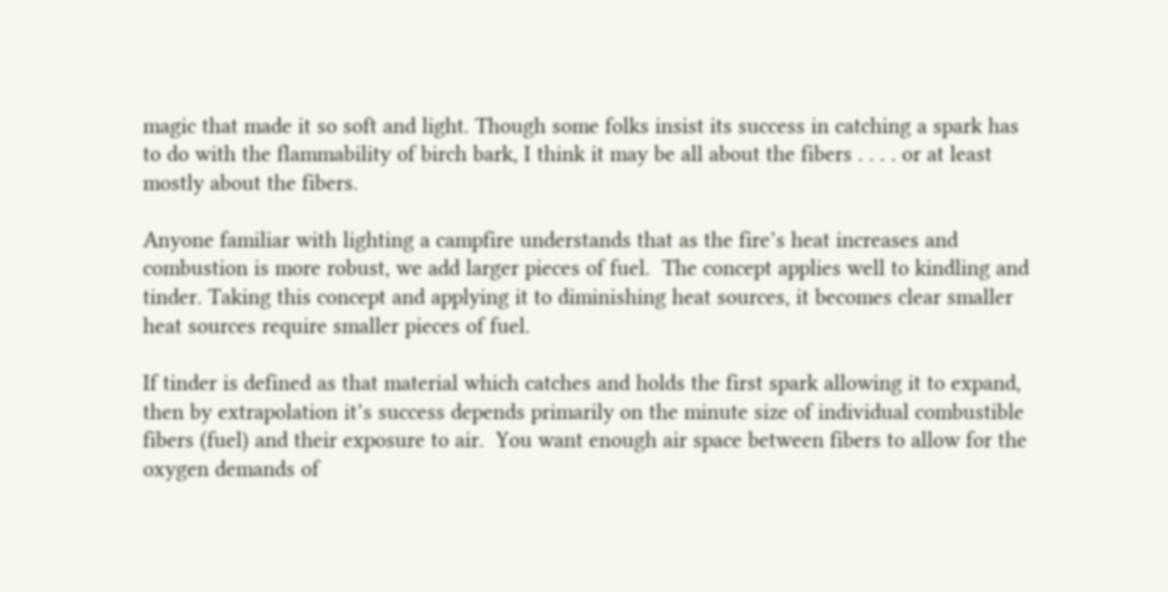magic that made it so soft and light. Though some folks insist its success in catching a spark has to do with the flammability of birch bark, I think it may be all about the fibers . . . . or at least mostly about the fibers.

Anyone familiar with lighting a campfire understands that as the fire’s heat increases and combustion is more robust, we add larger pieces of fuel.  The concept applies well to kindling and tinder. Taking this concept and applying it to diminishing heat sources, it becomes clear smaller heat sources require smaller pieces of fuel.

If tinder is defined as that material which catches and holds the first spark allowing it to expand, then by extrapolation it’s success depends primarily on the minute size of individual combustible fibers (fuel) and their exposure to air.  You want enough air space between fibers to allow for the oxygen demands of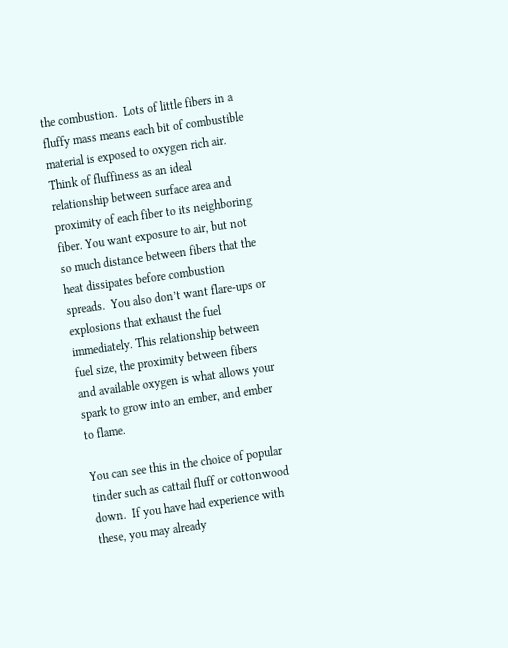the combustion.  Lots of little fibers in a fluffy mass means each bit of combustible material is exposed to oxygen rich air.  Think of fluffiness as an ideal relationship between surface area and proximity of each fiber to its neighboring fiber. You want exposure to air, but not so much distance between fibers that the heat dissipates before combustion spreads.  You also don’t want flare-ups or explosions that exhaust the fuel immediately. This relationship between fuel size, the proximity between fibers and available oxygen is what allows your spark to grow into an ember, and ember to flame.

You can see this in the choice of popular tinder such as cattail fluff or cottonwood down.  If you have had experience with these, you may already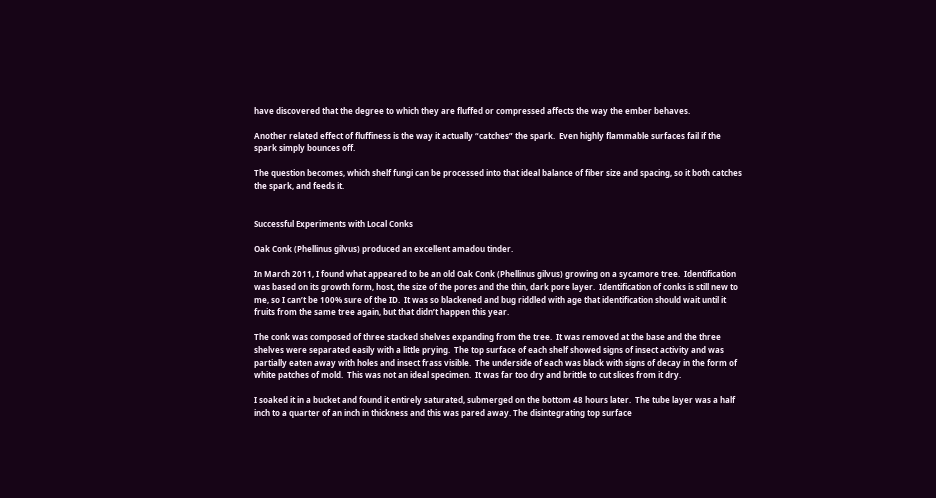have discovered that the degree to which they are fluffed or compressed affects the way the ember behaves.

Another related effect of fluffiness is the way it actually “catches” the spark.  Even highly flammable surfaces fail if the spark simply bounces off.

The question becomes, which shelf fungi can be processed into that ideal balance of fiber size and spacing, so it both catches the spark, and feeds it.


Successful Experiments with Local Conks

Oak Conk (Phellinus gilvus) produced an excellent amadou tinder.

In March 2011, I found what appeared to be an old Oak Conk (Phellinus gilvus) growing on a sycamore tree.  Identification was based on its growth form, host, the size of the pores and the thin, dark pore layer.  Identification of conks is still new to me, so I can’t be 100% sure of the ID.  It was so blackened and bug riddled with age that identification should wait until it fruits from the same tree again, but that didn’t happen this year.

The conk was composed of three stacked shelves expanding from the tree.  It was removed at the base and the three shelves were separated easily with a little prying.  The top surface of each shelf showed signs of insect activity and was partially eaten away with holes and insect frass visible.  The underside of each was black with signs of decay in the form of white patches of mold.  This was not an ideal specimen.  It was far too dry and brittle to cut slices from it dry.

I soaked it in a bucket and found it entirely saturated, submerged on the bottom 48 hours later.  The tube layer was a half inch to a quarter of an inch in thickness and this was pared away. The disintegrating top surface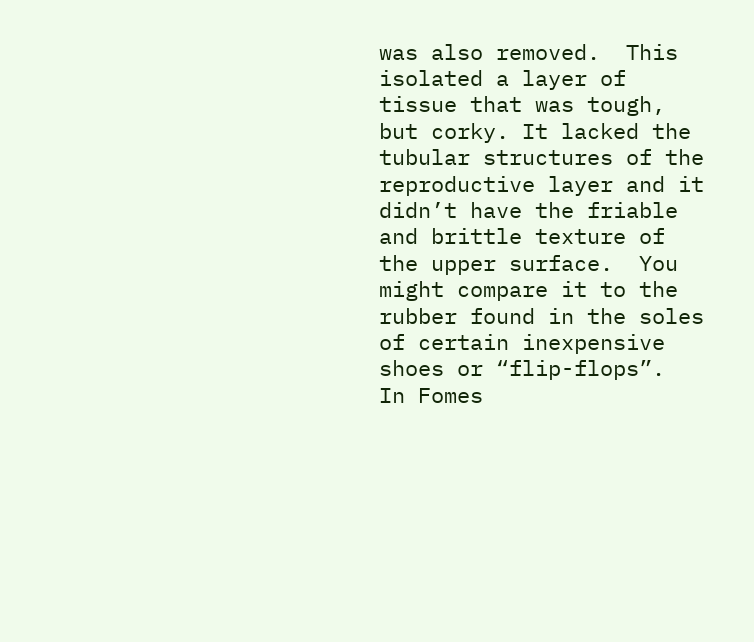was also removed.  This isolated a layer of tissue that was tough, but corky. It lacked the tubular structures of the reproductive layer and it didn’t have the friable and brittle texture of the upper surface.  You might compare it to the rubber found in the soles of certain inexpensive shoes or “flip-flops”.  In Fomes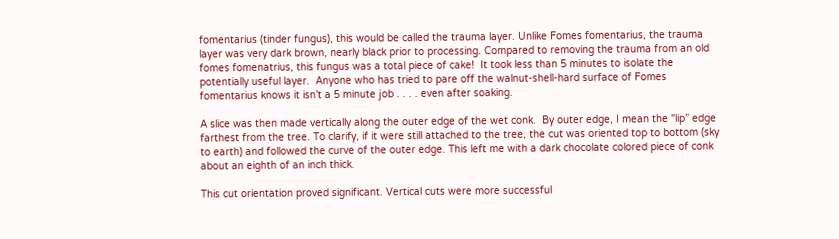fomentarius (tinder fungus), this would be called the trauma layer. Unlike Fomes fomentarius, the trauma layer was very dark brown, nearly black prior to processing. Compared to removing the trauma from an old fomes fomenatrius, this fungus was a total piece of cake!  It took less than 5 minutes to isolate the potentially useful layer.  Anyone who has tried to pare off the walnut-shell-hard surface of Fomes fomentarius knows it isn’t a 5 minute job . . . . even after soaking.

A slice was then made vertically along the outer edge of the wet conk.  By outer edge, I mean the "lip” edge farthest from the tree. To clarify, if it were still attached to the tree, the cut was oriented top to bottom (sky to earth) and followed the curve of the outer edge. This left me with a dark chocolate colored piece of conk about an eighth of an inch thick.

This cut orientation proved significant. Vertical cuts were more successful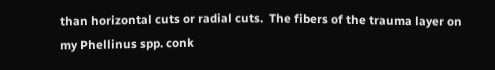than horizontal cuts or radial cuts.  The fibers of the trauma layer on my Phellinus spp. conk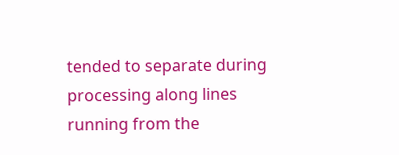tended to separate during processing along lines running from the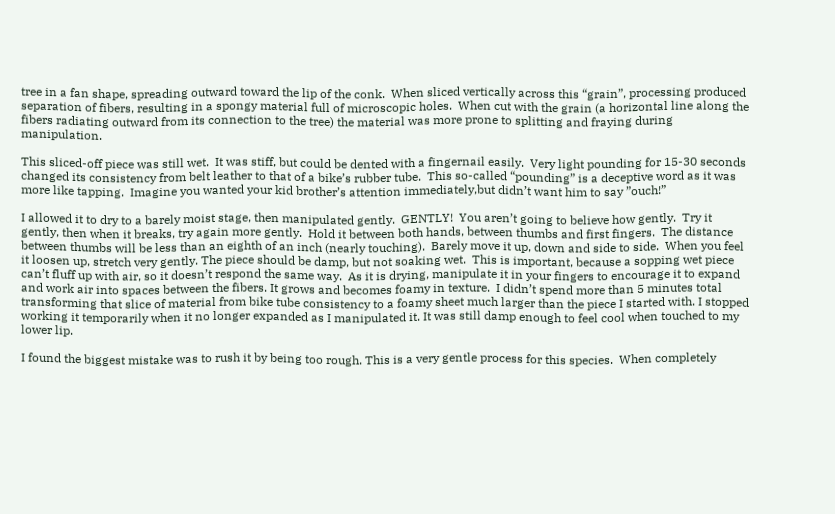tree in a fan shape, spreading outward toward the lip of the conk.  When sliced vertically across this “grain”, processing produced separation of fibers, resulting in a spongy material full of microscopic holes.  When cut with the grain (a horizontal line along the fibers radiating outward from its connection to the tree) the material was more prone to splitting and fraying during manipulation.

This sliced-off piece was still wet.  It was stiff, but could be dented with a fingernail easily.  Very light pounding for 15-30 seconds changed its consistency from belt leather to that of a bike’s rubber tube.  This so-called “pounding” is a deceptive word as it was more like tapping.  Imagine you wanted your kid brother’s attention immediately,but didn’t want him to say ”ouch!”

I allowed it to dry to a barely moist stage, then manipulated gently.  GENTLY!  You aren’t going to believe how gently.  Try it gently, then when it breaks, try again more gently.  Hold it between both hands, between thumbs and first fingers.  The distance between thumbs will be less than an eighth of an inch (nearly touching).  Barely move it up, down and side to side.  When you feel it loosen up, stretch very gently. The piece should be damp, but not soaking wet.  This is important, because a sopping wet piece can’t fluff up with air, so it doesn’t respond the same way.  As it is drying, manipulate it in your fingers to encourage it to expand and work air into spaces between the fibers. It grows and becomes foamy in texture.  I didn’t spend more than 5 minutes total transforming that slice of material from bike tube consistency to a foamy sheet much larger than the piece I started with. I stopped working it temporarily when it no longer expanded as I manipulated it. It was still damp enough to feel cool when touched to my lower lip.

I found the biggest mistake was to rush it by being too rough. This is a very gentle process for this species.  When completely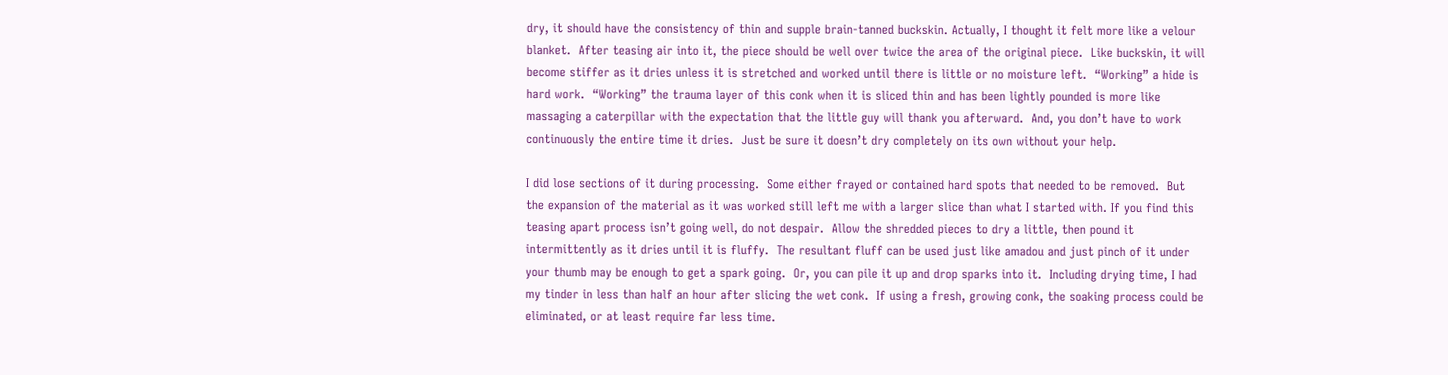dry, it should have the consistency of thin and supple brain-tanned buckskin. Actually, I thought it felt more like a velour blanket.  After teasing air into it, the piece should be well over twice the area of the original piece.  Like buckskin, it will become stiffer as it dries unless it is stretched and worked until there is little or no moisture left.  “Working” a hide is hard work.  “Working” the trauma layer of this conk when it is sliced thin and has been lightly pounded is more like massaging a caterpillar with the expectation that the little guy will thank you afterward.  And, you don’t have to work continuously the entire time it dries.  Just be sure it doesn’t dry completely on its own without your help.

I did lose sections of it during processing.  Some either frayed or contained hard spots that needed to be removed.  But the expansion of the material as it was worked still left me with a larger slice than what I started with. If you find this teasing apart process isn’t going well, do not despair.  Allow the shredded pieces to dry a little, then pound it intermittently as it dries until it is fluffy.  The resultant fluff can be used just like amadou and just pinch of it under your thumb may be enough to get a spark going.  Or, you can pile it up and drop sparks into it.  Including drying time, I had my tinder in less than half an hour after slicing the wet conk.  If using a fresh, growing conk, the soaking process could be eliminated, or at least require far less time.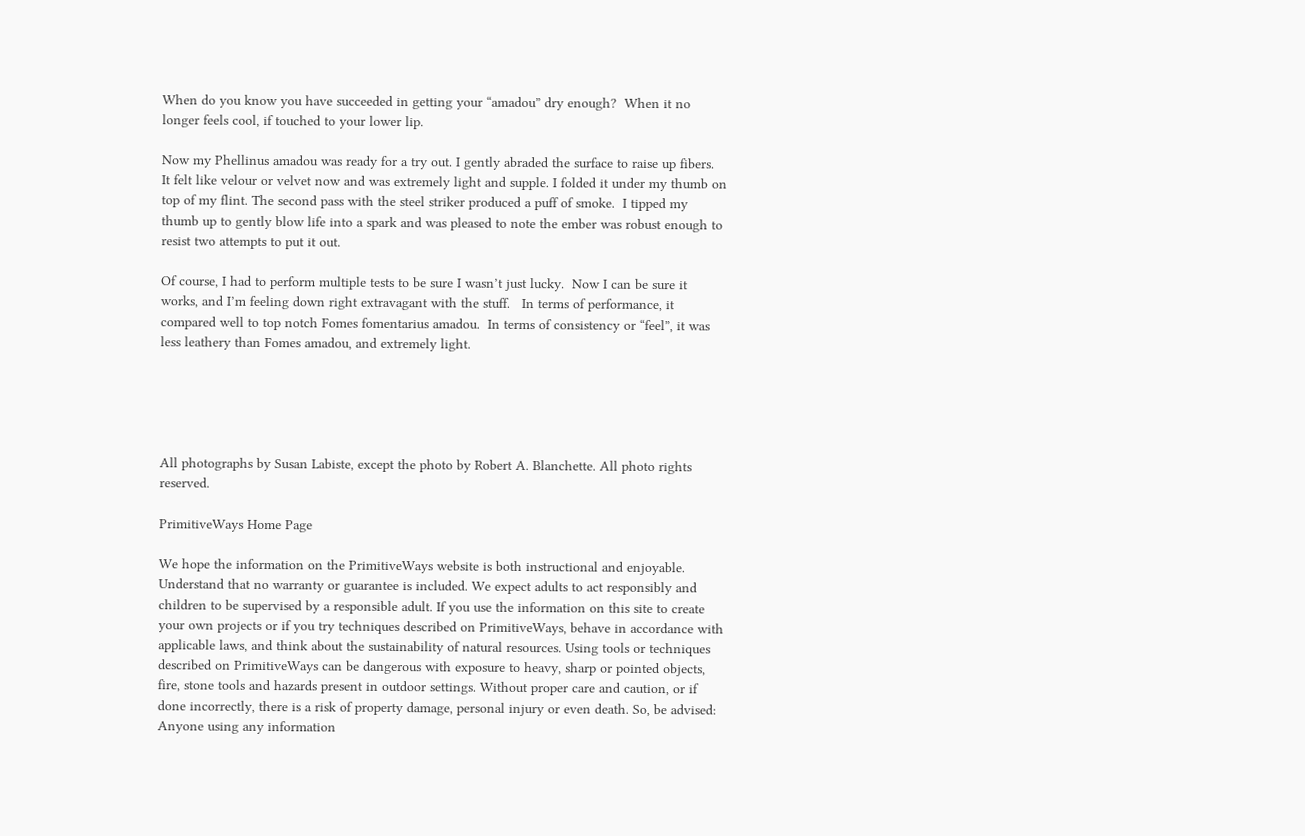When do you know you have succeeded in getting your “amadou” dry enough?  When it no longer feels cool, if touched to your lower lip.

Now my Phellinus amadou was ready for a try out. I gently abraded the surface to raise up fibers.  It felt like velour or velvet now and was extremely light and supple. I folded it under my thumb on top of my flint. The second pass with the steel striker produced a puff of smoke.  I tipped my thumb up to gently blow life into a spark and was pleased to note the ember was robust enough to resist two attempts to put it out.

Of course, I had to perform multiple tests to be sure I wasn’t just lucky.  Now I can be sure it works, and I’m feeling down right extravagant with the stuff.   In terms of performance, it compared well to top notch Fomes fomentarius amadou.  In terms of consistency or “feel”, it was less leathery than Fomes amadou, and extremely light.





All photographs by Susan Labiste, except the photo by Robert A. Blanchette. All photo rights reserved.

PrimitiveWays Home Page

We hope the information on the PrimitiveWays website is both instructional and enjoyable. Understand that no warranty or guarantee is included. We expect adults to act responsibly and children to be supervised by a responsible adult. If you use the information on this site to create your own projects or if you try techniques described on PrimitiveWays, behave in accordance with applicable laws, and think about the sustainability of natural resources. Using tools or techniques described on PrimitiveWays can be dangerous with exposure to heavy, sharp or pointed objects, fire, stone tools and hazards present in outdoor settings. Without proper care and caution, or if done incorrectly, there is a risk of property damage, personal injury or even death. So, be advised: Anyone using any information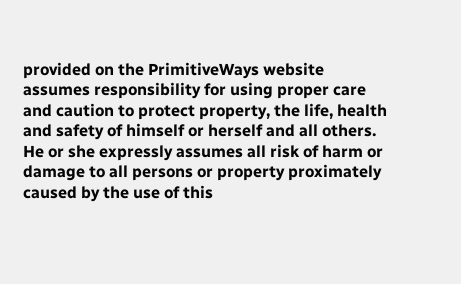provided on the PrimitiveWays website assumes responsibility for using proper care and caution to protect property, the life, health and safety of himself or herself and all others. He or she expressly assumes all risk of harm or damage to all persons or property proximately caused by the use of this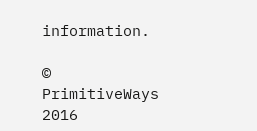information.

© PrimitiveWays 2016